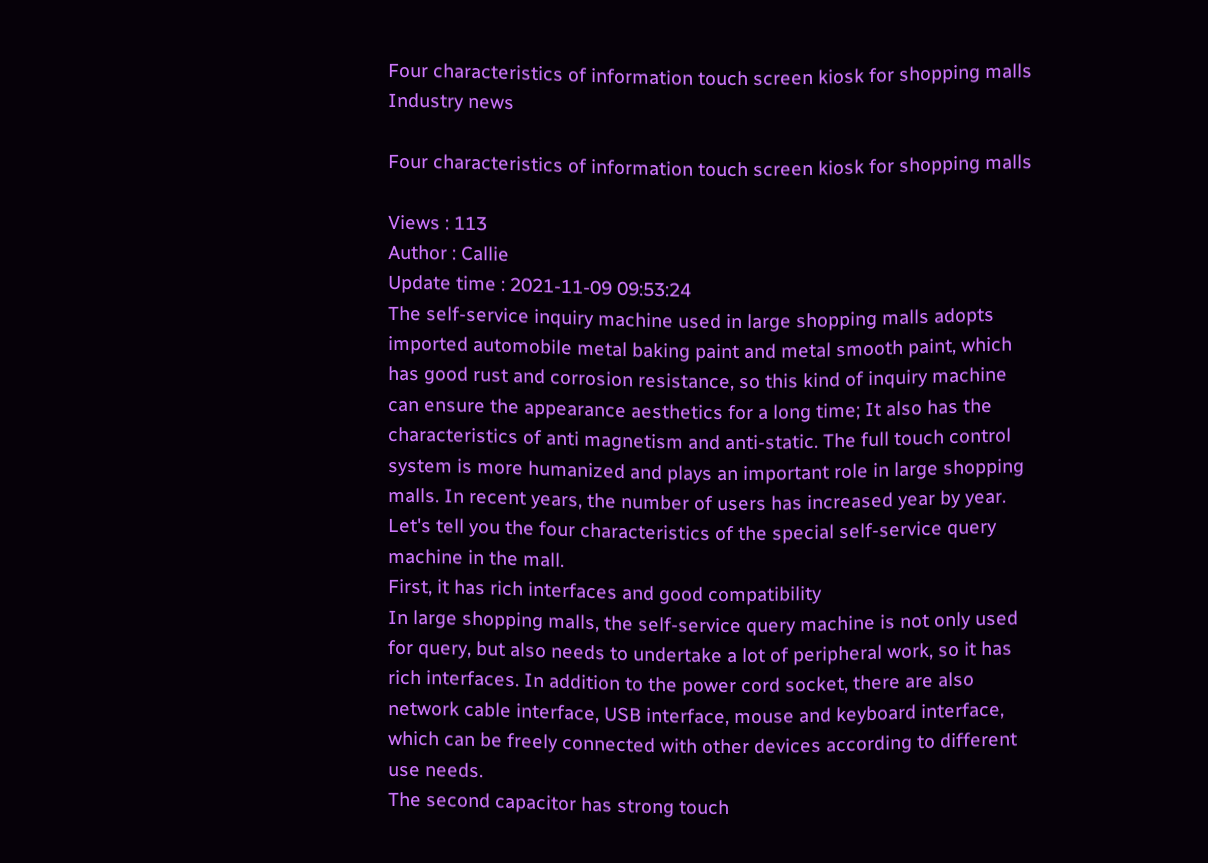Four characteristics of information touch screen kiosk for shopping malls
Industry news

Four characteristics of information touch screen kiosk for shopping malls

Views : 113
Author : Callie
Update time : 2021-11-09 09:53:24
The self-service inquiry machine used in large shopping malls adopts imported automobile metal baking paint and metal smooth paint, which has good rust and corrosion resistance, so this kind of inquiry machine can ensure the appearance aesthetics for a long time; It also has the characteristics of anti magnetism and anti-static. The full touch control system is more humanized and plays an important role in large shopping malls. In recent years, the number of users has increased year by year. Let's tell you the four characteristics of the special self-service query machine in the mall.
First, it has rich interfaces and good compatibility
In large shopping malls, the self-service query machine is not only used for query, but also needs to undertake a lot of peripheral work, so it has rich interfaces. In addition to the power cord socket, there are also network cable interface, USB interface, mouse and keyboard interface, which can be freely connected with other devices according to different use needs.
The second capacitor has strong touch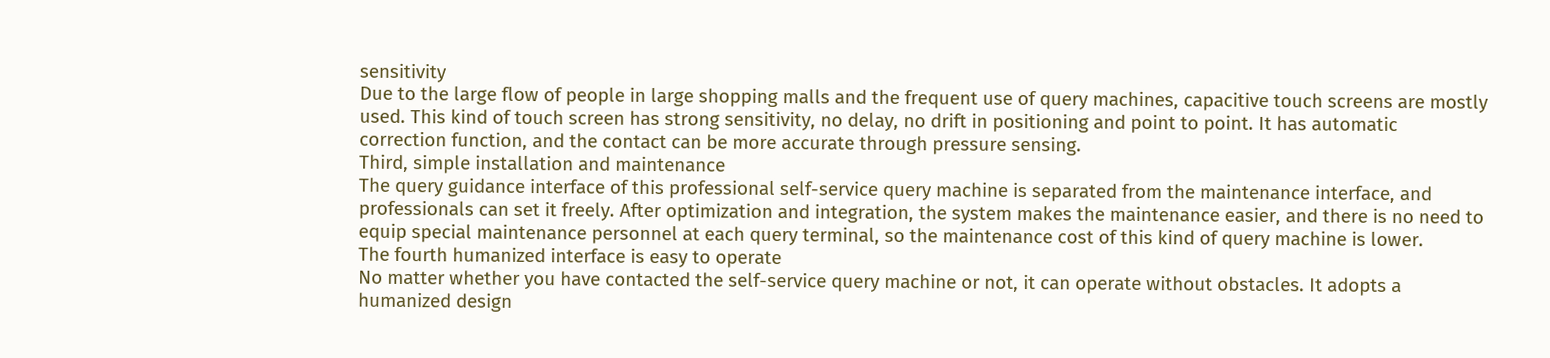sensitivity
Due to the large flow of people in large shopping malls and the frequent use of query machines, capacitive touch screens are mostly used. This kind of touch screen has strong sensitivity, no delay, no drift in positioning and point to point. It has automatic correction function, and the contact can be more accurate through pressure sensing.
Third, simple installation and maintenance
The query guidance interface of this professional self-service query machine is separated from the maintenance interface, and professionals can set it freely. After optimization and integration, the system makes the maintenance easier, and there is no need to equip special maintenance personnel at each query terminal, so the maintenance cost of this kind of query machine is lower.
The fourth humanized interface is easy to operate
No matter whether you have contacted the self-service query machine or not, it can operate without obstacles. It adopts a humanized design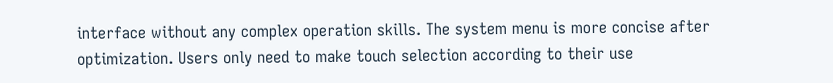interface without any complex operation skills. The system menu is more concise after optimization. Users only need to make touch selection according to their use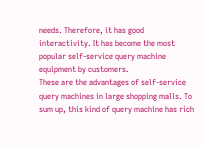needs. Therefore, it has good interactivity. It has become the most popular self-service query machine equipment by customers.
These are the advantages of self-service query machines in large shopping malls. To sum up, this kind of query machine has rich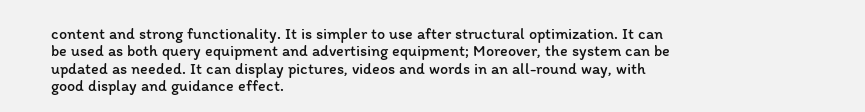content and strong functionality. It is simpler to use after structural optimization. It can be used as both query equipment and advertising equipment; Moreover, the system can be updated as needed. It can display pictures, videos and words in an all-round way, with good display and guidance effect.